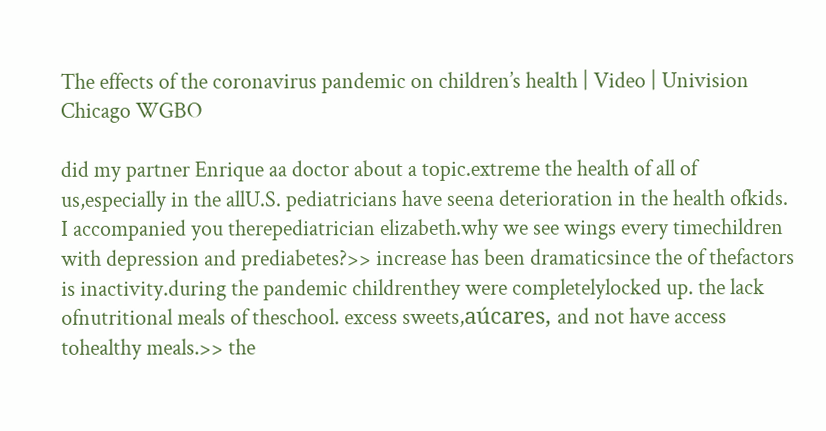The effects of the coronavirus pandemic on children’s health | Video | Univision Chicago WGBO

did my partner Enrique aa doctor about a topic.extreme the health of all of us,especially in the allU.S. pediatricians have seena deterioration in the health ofkids. I accompanied you therepediatrician elizabeth.why we see wings every timechildren with depression and prediabetes?>> increase has been dramaticsince the of thefactors is inactivity.during the pandemic childrenthey were completelylocked up. the lack ofnutritional meals of theschool. excess sweets,aúcares, and not have access tohealthy meals.>> the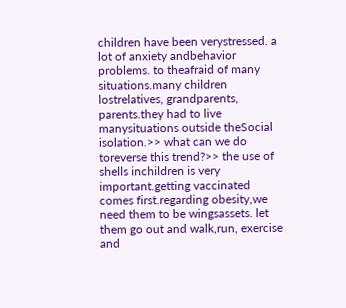children have been verystressed. a lot of anxiety andbehavior problems. to theafraid of many situations.many children lostrelatives, grandparents, parents.they had to live manysituations outside theSocial isolation.>> what can we do toreverse this trend?>> the use of shells inchildren is very important.getting vaccinated comes first.regarding obesity,we need them to be wingsassets. let them go out and walk,run, exercise and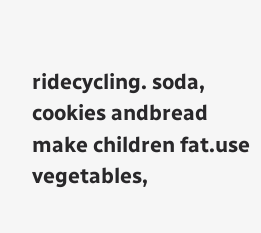ridecycling. soda, cookies andbread make children fat.use vegetables,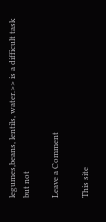legumes,beans, lentils, water.>> is a difficult task but not

Leave a Comment

This site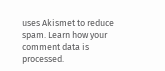uses Akismet to reduce spam. Learn how your comment data is processed.